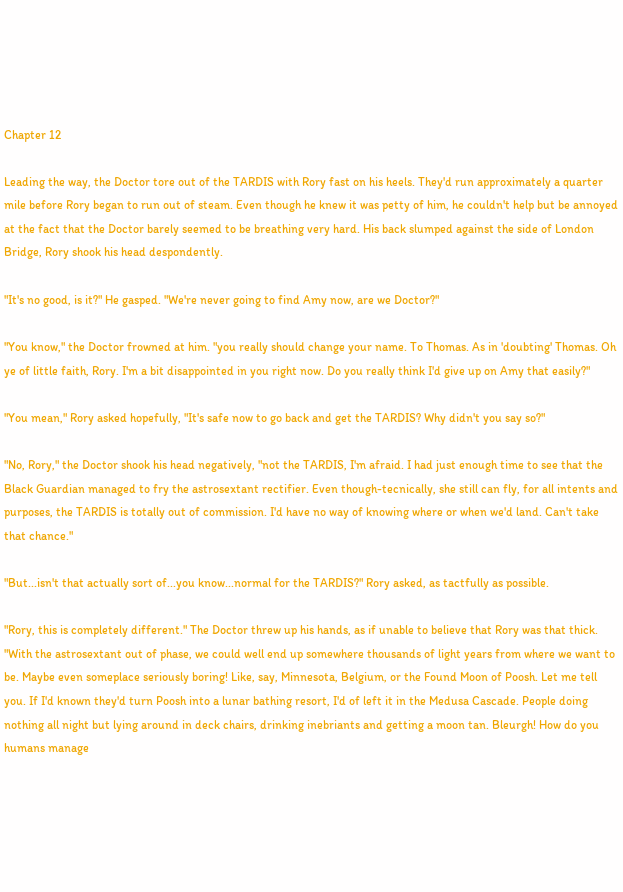Chapter 12

Leading the way, the Doctor tore out of the TARDIS with Rory fast on his heels. They'd run approximately a quarter mile before Rory began to run out of steam. Even though he knew it was petty of him, he couldn't help but be annoyed at the fact that the Doctor barely seemed to be breathing very hard. His back slumped against the side of London Bridge, Rory shook his head despondently.

"It's no good, is it?" He gasped. "We're never going to find Amy now, are we Doctor?"

"You know," the Doctor frowned at him. "you really should change your name. To Thomas. As in 'doubting' Thomas. Oh ye of little faith, Rory. I'm a bit disappointed in you right now. Do you really think I'd give up on Amy that easily?"

"You mean," Rory asked hopefully, "It's safe now to go back and get the TARDIS? Why didn't you say so?"

"No, Rory," the Doctor shook his head negatively, "not the TARDIS, I'm afraid. I had just enough time to see that the Black Guardian managed to fry the astrosextant rectifier. Even though-tecnically, she still can fly, for all intents and purposes, the TARDIS is totally out of commission. I'd have no way of knowing where or when we'd land. Can't take that chance."

"But...isn't that actually sort of...you know...normal for the TARDIS?" Rory asked, as tactfully as possible.

"Rory, this is completely different." The Doctor threw up his hands, as if unable to believe that Rory was that thick. "With the astrosextant out of phase, we could well end up somewhere thousands of light years from where we want to be. Maybe even someplace seriously boring! Like, say, Minnesota, Belgium, or the Found Moon of Poosh. Let me tell you. If I'd known they'd turn Poosh into a lunar bathing resort, I'd of left it in the Medusa Cascade. People doing nothing all night but lying around in deck chairs, drinking inebriants and getting a moon tan. Bleurgh! How do you humans manage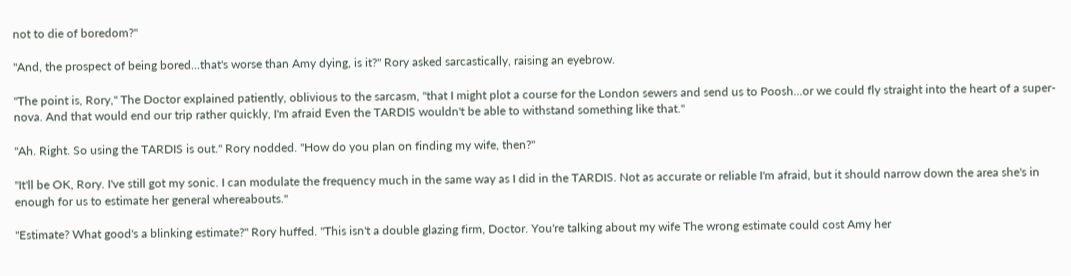not to die of boredom?"

"And, the prospect of being bored...that's worse than Amy dying, is it?" Rory asked sarcastically, raising an eyebrow.

"The point is, Rory," The Doctor explained patiently, oblivious to the sarcasm, "that I might plot a course for the London sewers and send us to Poosh...or we could fly straight into the heart of a super-nova. And that would end our trip rather quickly, I'm afraid Even the TARDIS wouldn't be able to withstand something like that."

"Ah. Right. So using the TARDIS is out." Rory nodded. "How do you plan on finding my wife, then?"

"It'll be OK, Rory. I've still got my sonic. I can modulate the frequency much in the same way as I did in the TARDIS. Not as accurate or reliable I'm afraid, but it should narrow down the area she's in enough for us to estimate her general whereabouts."

"Estimate? What good's a blinking estimate?" Rory huffed. "This isn't a double glazing firm, Doctor. You're talking about my wife The wrong estimate could cost Amy her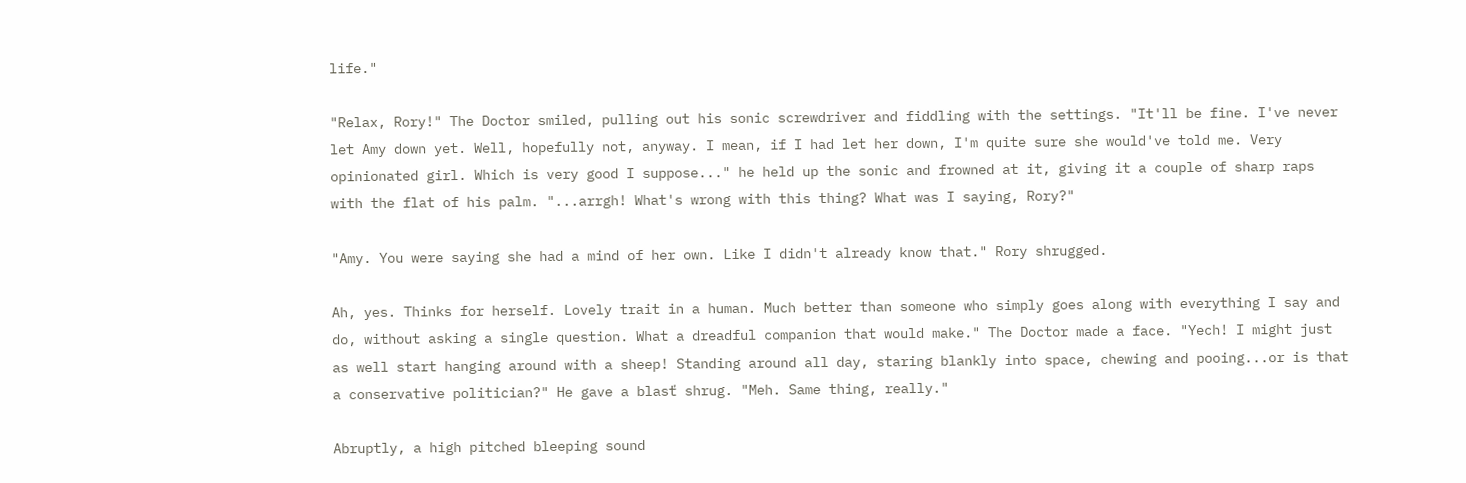life."

"Relax, Rory!" The Doctor smiled, pulling out his sonic screwdriver and fiddling with the settings. "It'll be fine. I've never let Amy down yet. Well, hopefully not, anyway. I mean, if I had let her down, I'm quite sure she would've told me. Very opinionated girl. Which is very good I suppose..." he held up the sonic and frowned at it, giving it a couple of sharp raps with the flat of his palm. "...arrgh! What's wrong with this thing? What was I saying, Rory?"

"Amy. You were saying she had a mind of her own. Like I didn't already know that." Rory shrugged.

Ah, yes. Thinks for herself. Lovely trait in a human. Much better than someone who simply goes along with everything I say and do, without asking a single question. What a dreadful companion that would make." The Doctor made a face. "Yech! I might just as well start hanging around with a sheep! Standing around all day, staring blankly into space, chewing and pooing...or is that a conservative politician?" He gave a blasť shrug. "Meh. Same thing, really."

Abruptly, a high pitched bleeping sound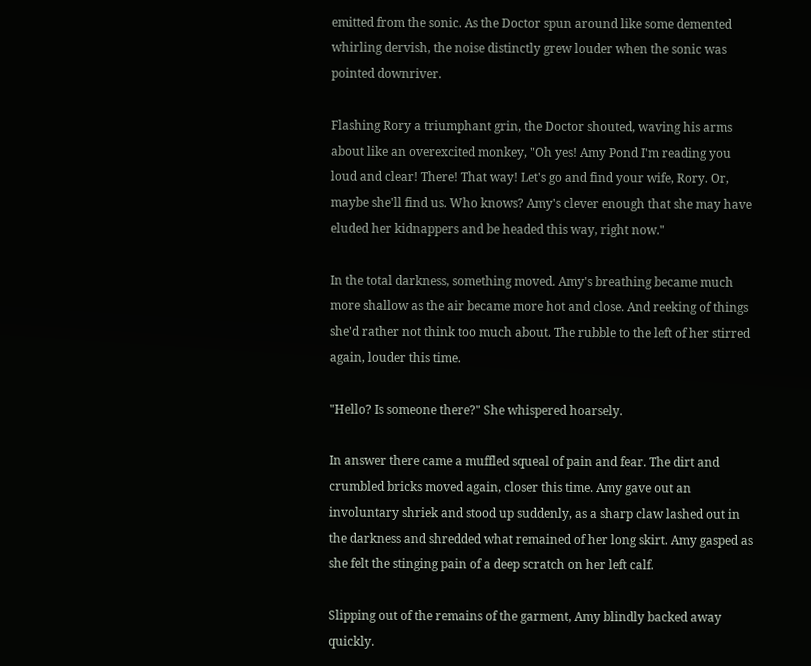emitted from the sonic. As the Doctor spun around like some demented whirling dervish, the noise distinctly grew louder when the sonic was pointed downriver.

Flashing Rory a triumphant grin, the Doctor shouted, waving his arms about like an overexcited monkey, "Oh yes! Amy Pond I'm reading you loud and clear! There! That way! Let's go and find your wife, Rory. Or, maybe she'll find us. Who knows? Amy's clever enough that she may have eluded her kidnappers and be headed this way, right now."

In the total darkness, something moved. Amy's breathing became much more shallow as the air became more hot and close. And reeking of things she'd rather not think too much about. The rubble to the left of her stirred again, louder this time.

"Hello? Is someone there?" She whispered hoarsely.

In answer there came a muffled squeal of pain and fear. The dirt and crumbled bricks moved again, closer this time. Amy gave out an involuntary shriek and stood up suddenly, as a sharp claw lashed out in the darkness and shredded what remained of her long skirt. Amy gasped as she felt the stinging pain of a deep scratch on her left calf.

Slipping out of the remains of the garment, Amy blindly backed away quickly.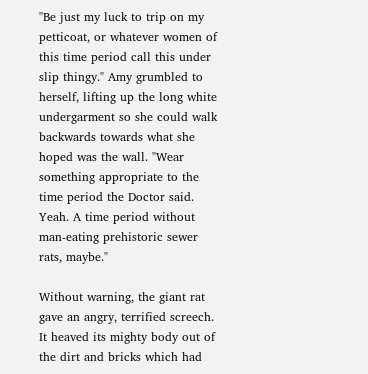"Be just my luck to trip on my petticoat, or whatever women of this time period call this under slip thingy." Amy grumbled to herself, lifting up the long white undergarment so she could walk backwards towards what she hoped was the wall. "Wear something appropriate to the time period the Doctor said. Yeah. A time period without man-eating prehistoric sewer rats, maybe."

Without warning, the giant rat gave an angry, terrified screech. It heaved its mighty body out of the dirt and bricks which had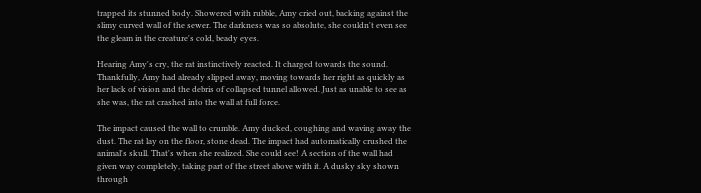trapped its stunned body. Showered with rubble, Amy cried out, backing against the slimy curved wall of the sewer. The darkness was so absolute, she couldn't even see the gleam in the creature's cold, beady eyes.

Hearing Amy's cry, the rat instinctively reacted. It charged towards the sound. Thankfully, Amy had already slipped away, moving towards her right as quickly as her lack of vision and the debris of collapsed tunnel allowed. Just as unable to see as she was, the rat crashed into the wall at full force.

The impact caused the wall to crumble. Amy ducked, coughing and waving away the dust. The rat lay on the floor, stone dead. The impact had automatically crushed the animal's skull. That's when she realized. She could see! A section of the wall had given way completely, taking part of the street above with it. A dusky sky shown through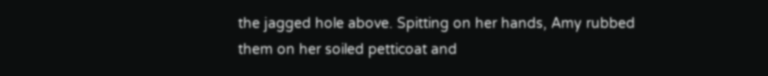the jagged hole above. Spitting on her hands, Amy rubbed them on her soiled petticoat and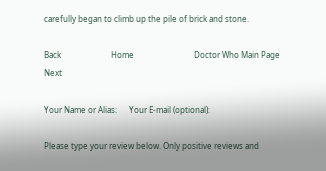carefully began to climb up the pile of brick and stone.

Back                         Home                              Doctor Who Main Page                          Next

Your Name or Alias:      Your E-mail (optional):

Please type your review below. Only positive reviews and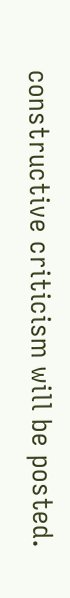constructive criticism will be posted.